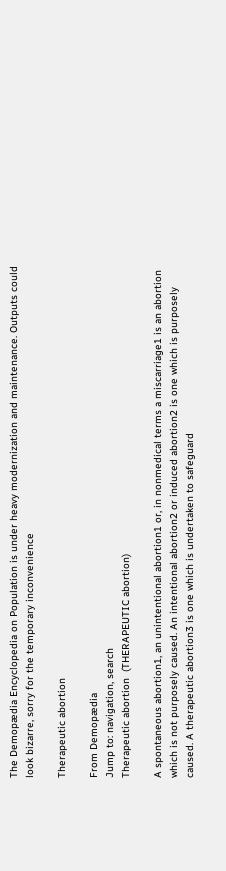The Demopædia Encyclopedia on Population is under heavy modernization and maintenance. Outputs could look bizarre, sorry for the temporary inconvenience

Therapeutic abortion

From Demopædia
Jump to: navigation, search
Therapeutic abortion  (THERAPEUTIC abortion)

A spontaneous abortion1, an unintentional abortion1 or, in nonmedical terms a miscarriage1 is an abortion which is not purposely caused. An intentional abortion2 or induced abortion2 is one which is purposely caused. A therapeutic abortion3 is one which is undertaken to safeguard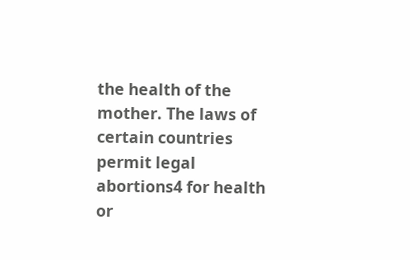the health of the mother. The laws of certain countries permit legal abortions4 for health or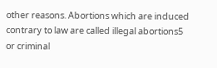other reasons. Abortions which are induced contrary to law are called illegal abortions5 or criminal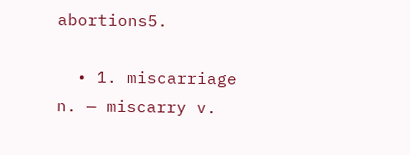abortions5.

  • 1. miscarriage n. — miscarry v.